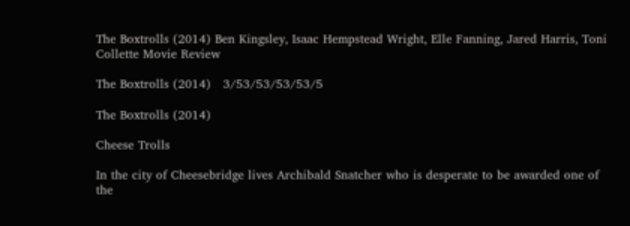The Boxtrolls (2014) Ben Kingsley, Isaac Hempstead Wright, Elle Fanning, Jared Harris, Toni Collette Movie Review

The Boxtrolls (2014)   3/53/53/53/53/5

The Boxtrolls (2014)

Cheese Trolls

In the city of Cheesebridge lives Archibald Snatcher who is desperate to be awarded one of the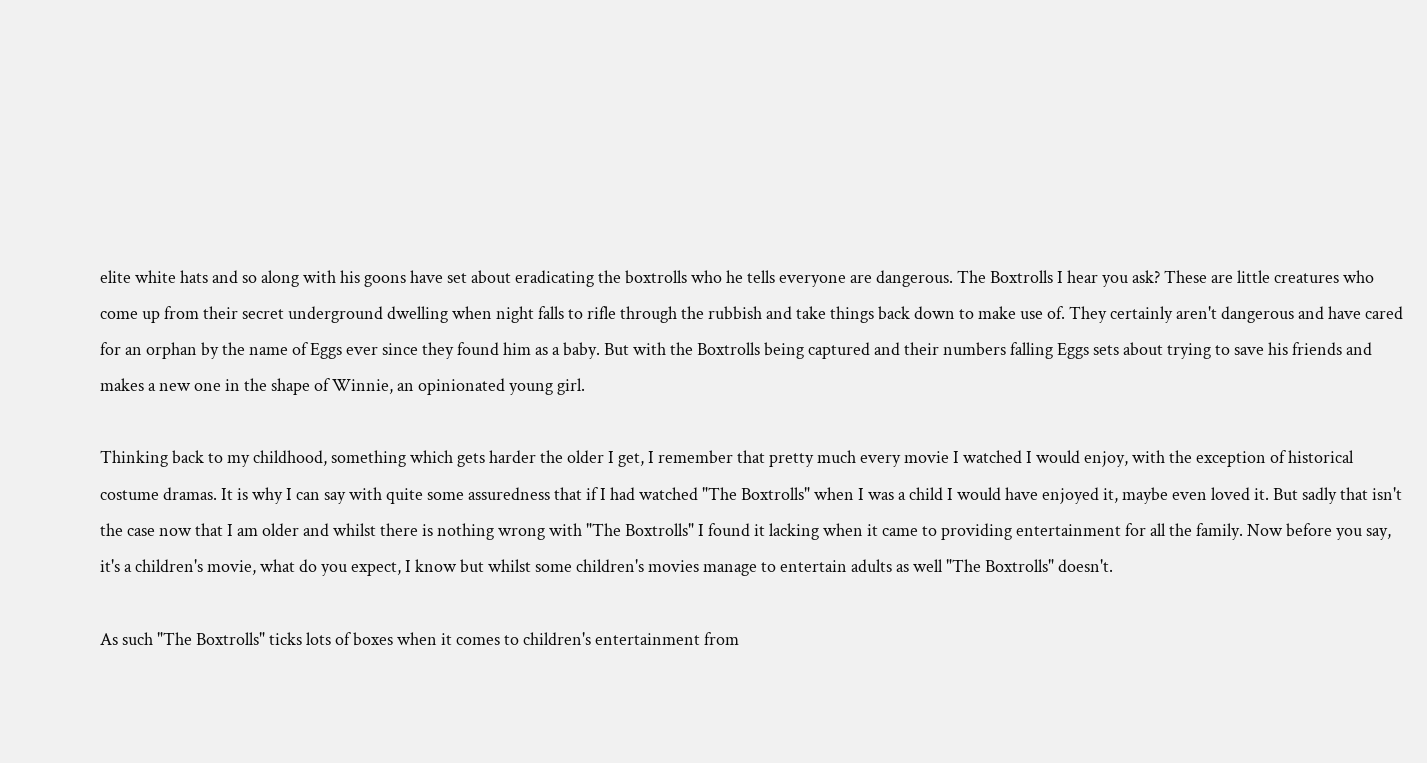elite white hats and so along with his goons have set about eradicating the boxtrolls who he tells everyone are dangerous. The Boxtrolls I hear you ask? These are little creatures who come up from their secret underground dwelling when night falls to rifle through the rubbish and take things back down to make use of. They certainly aren't dangerous and have cared for an orphan by the name of Eggs ever since they found him as a baby. But with the Boxtrolls being captured and their numbers falling Eggs sets about trying to save his friends and makes a new one in the shape of Winnie, an opinionated young girl.

Thinking back to my childhood, something which gets harder the older I get, I remember that pretty much every movie I watched I would enjoy, with the exception of historical costume dramas. It is why I can say with quite some assuredness that if I had watched "The Boxtrolls" when I was a child I would have enjoyed it, maybe even loved it. But sadly that isn't the case now that I am older and whilst there is nothing wrong with "The Boxtrolls" I found it lacking when it came to providing entertainment for all the family. Now before you say, it's a children's movie, what do you expect, I know but whilst some children's movies manage to entertain adults as well "The Boxtrolls" doesn't.

As such "The Boxtrolls" ticks lots of boxes when it comes to children's entertainment from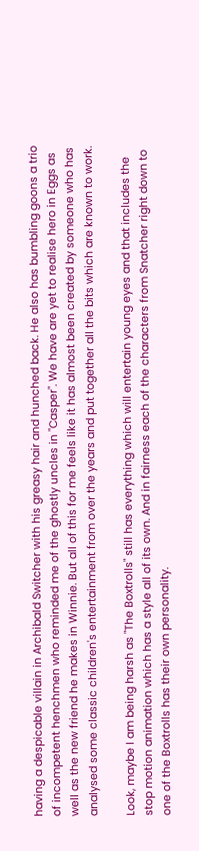having a despicable villain in Archibald Switcher with his greasy hair and hunched back. He also has bumbling goons a trio of incompetent henchmen who reminded me of the ghostly uncles in "Casper". We have are yet to realise hero in Eggs as well as the new friend he makes in Winnie. But all of this for me feels like it has almost been created by someone who has analysed some classic children's entertainment from over the years and put together all the bits which are known to work.

Look, maybe I am being harsh as "The Boxtrolls" still has everything which will entertain young eyes and that includes the stop motion animation which has a style all of its own. And in fairness each of the characters from Snatcher right down to one of the Boxtrolls has their own personality.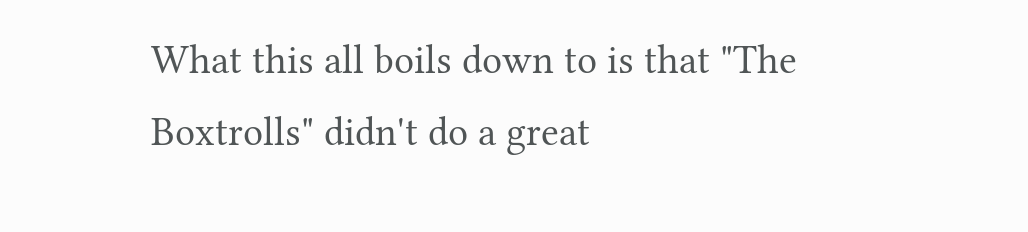What this all boils down to is that "The Boxtrolls" didn't do a great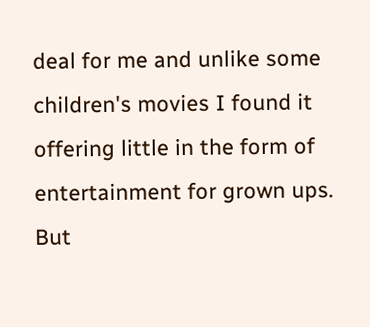deal for me and unlike some children's movies I found it offering little in the form of entertainment for grown ups. But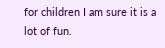for children I am sure it is a lot of fun.